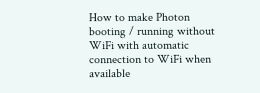How to make Photon booting / running without WiFi with automatic connection to WiFi when available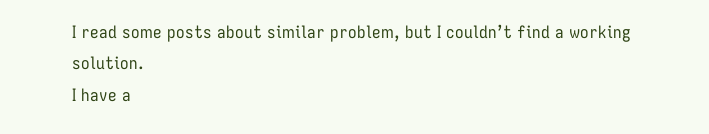I read some posts about similar problem, but I couldn’t find a working solution.
I have a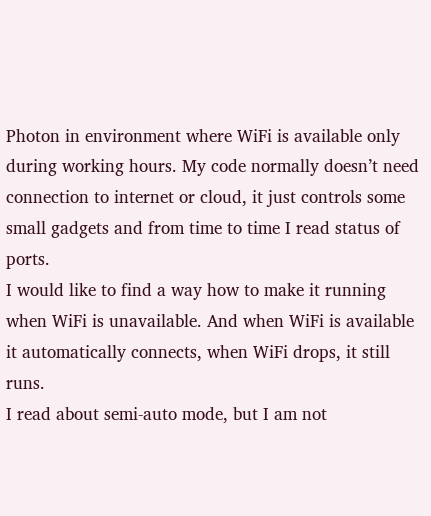Photon in environment where WiFi is available only during working hours. My code normally doesn’t need connection to internet or cloud, it just controls some small gadgets and from time to time I read status of ports.
I would like to find a way how to make it running when WiFi is unavailable. And when WiFi is available it automatically connects, when WiFi drops, it still runs.
I read about semi-auto mode, but I am not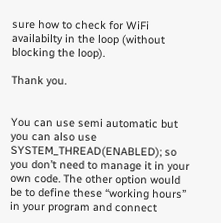sure how to check for WiFi availabilty in the loop (without blocking the loop).

Thank you.


You can use semi automatic but you can also use SYSTEM_THREAD(ENABLED); so you don’t need to manage it in your own code. The other option would be to define these “working hours” in your program and connect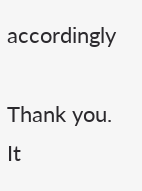accordingly

Thank you. It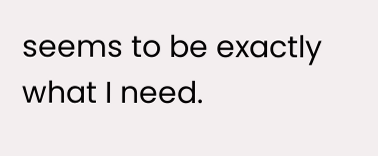seems to be exactly what I need.